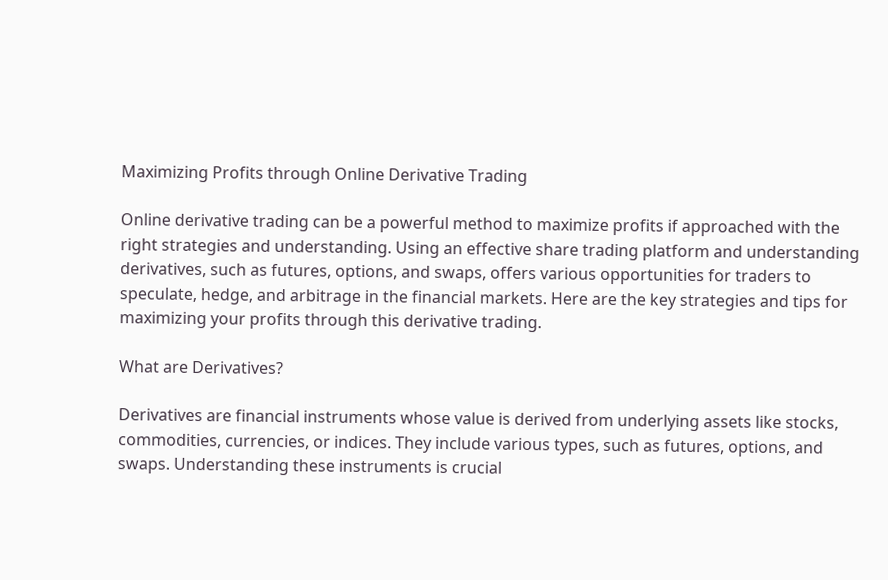Maximizing Profits through Online Derivative Trading

Online derivative trading can be a powerful method to maximize profits if approached with the right strategies and understanding. Using an effective share trading platform and understanding derivatives, such as futures, options, and swaps, offers various opportunities for traders to speculate, hedge, and arbitrage in the financial markets. Here are the key strategies and tips for maximizing your profits through this derivative trading.

What are Derivatives?

Derivatives are financial instruments whose value is derived from underlying assets like stocks, commodities, currencies, or indices. They include various types, such as futures, options, and swaps. Understanding these instruments is crucial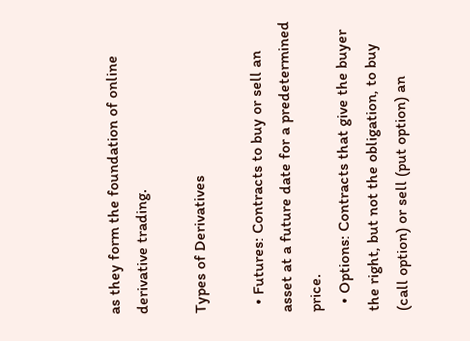as they form the foundation of online derivative trading.

Types of Derivatives

  • Futures: Contracts to buy or sell an asset at a future date for a predetermined price.
  • Options: Contracts that give the buyer the right, but not the obligation, to buy (call option) or sell (put option) an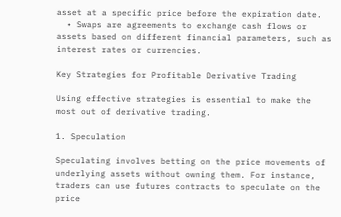asset at a specific price before the expiration date.
  • Swaps are agreements to exchange cash flows or assets based on different financial parameters, such as interest rates or currencies.

Key Strategies for Profitable Derivative Trading

Using effective strategies is essential to make the most out of derivative trading.

1. Speculation

Speculating involves betting on the price movements of underlying assets without owning them. For instance, traders can use futures contracts to speculate on the price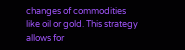changes of commodities like oil or gold. This strategy allows for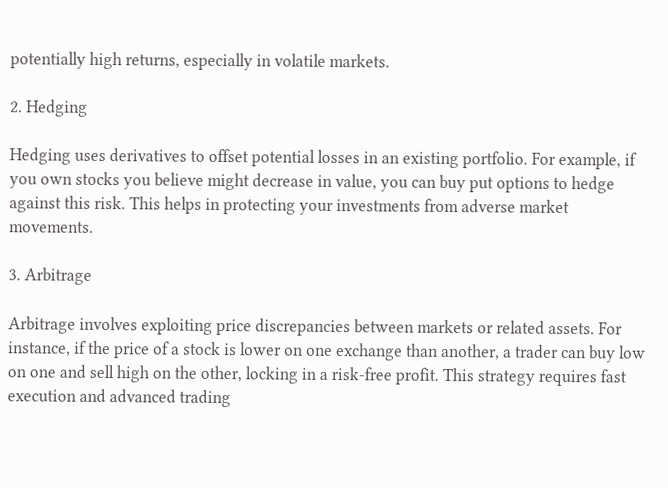potentially high returns, especially in volatile markets.

2. Hedging

Hedging uses derivatives to offset potential losses in an existing portfolio. For example, if you own stocks you believe might decrease in value, you can buy put options to hedge against this risk. This helps in protecting your investments from adverse market movements.

3. Arbitrage

Arbitrage involves exploiting price discrepancies between markets or related assets. For instance, if the price of a stock is lower on one exchange than another, a trader can buy low on one and sell high on the other, locking in a risk-free profit. This strategy requires fast execution and advanced trading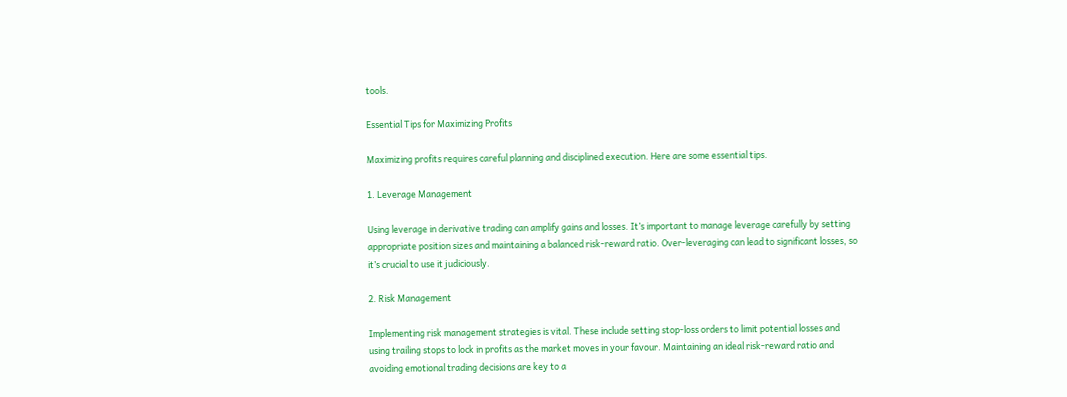tools.

Essential Tips for Maximizing Profits

Maximizing profits requires careful planning and disciplined execution. Here are some essential tips.

1. Leverage Management

Using leverage in derivative trading can amplify gains and losses. It’s important to manage leverage carefully by setting appropriate position sizes and maintaining a balanced risk-reward ratio. Over-leveraging can lead to significant losses, so it’s crucial to use it judiciously.

2. Risk Management

Implementing risk management strategies is vital. These include setting stop-loss orders to limit potential losses and using trailing stops to lock in profits as the market moves in your favour. Maintaining an ideal risk-reward ratio and avoiding emotional trading decisions are key to a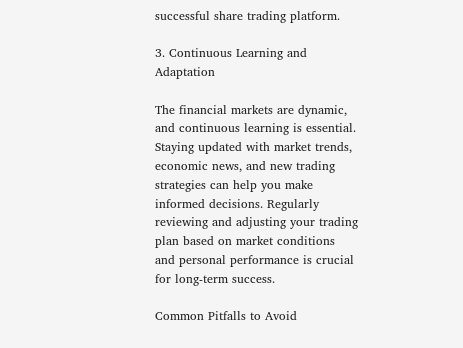successful share trading platform.

3. Continuous Learning and Adaptation

The financial markets are dynamic, and continuous learning is essential. Staying updated with market trends, economic news, and new trading strategies can help you make informed decisions. Regularly reviewing and adjusting your trading plan based on market conditions and personal performance is crucial for long-term success.

Common Pitfalls to Avoid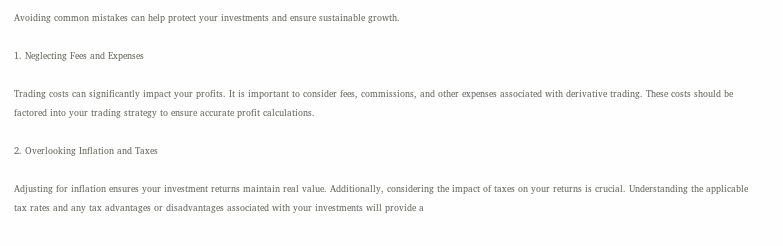Avoiding common mistakes can help protect your investments and ensure sustainable growth.

1. Neglecting Fees and Expenses

Trading costs can significantly impact your profits. It is important to consider fees, commissions, and other expenses associated with derivative trading. These costs should be factored into your trading strategy to ensure accurate profit calculations.

2. Overlooking Inflation and Taxes

Adjusting for inflation ensures your investment returns maintain real value. Additionally, considering the impact of taxes on your returns is crucial. Understanding the applicable tax rates and any tax advantages or disadvantages associated with your investments will provide a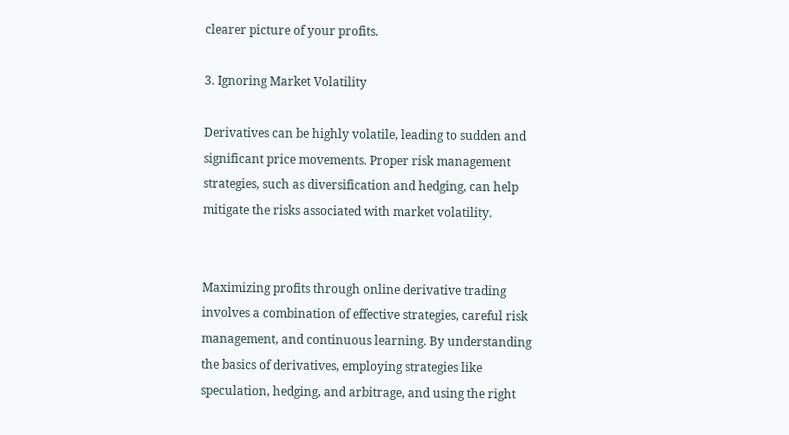clearer picture of your profits.

3. Ignoring Market Volatility

Derivatives can be highly volatile, leading to sudden and significant price movements. Proper risk management strategies, such as diversification and hedging, can help mitigate the risks associated with market volatility.


Maximizing profits through online derivative trading involves a combination of effective strategies, careful risk management, and continuous learning. By understanding the basics of derivatives, employing strategies like speculation, hedging, and arbitrage, and using the right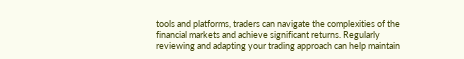tools and platforms, traders can navigate the complexities of the financial markets and achieve significant returns. Regularly reviewing and adapting your trading approach can help maintain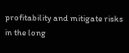profitability and mitigate risks in the long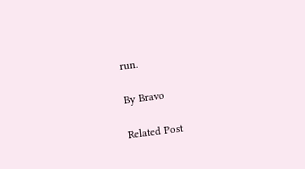run.

By Bravo

Related Post